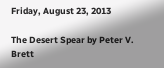Friday, August 23, 2013

The Desert Spear by Peter V. Brett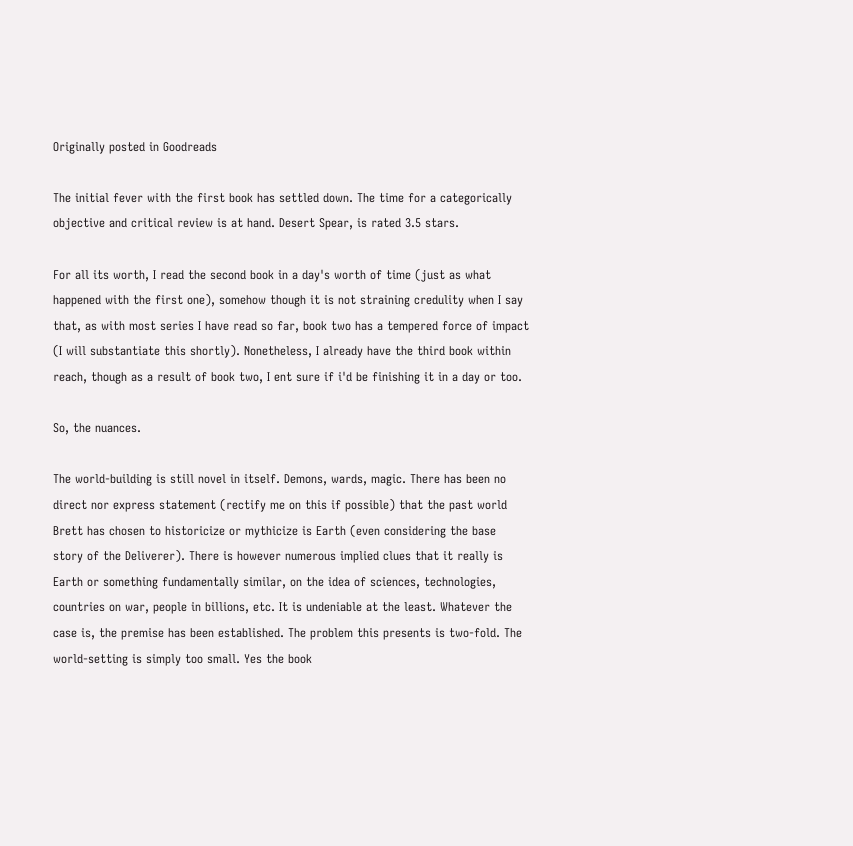Originally posted in Goodreads

The initial fever with the first book has settled down. The time for a categorically objective and critical review is at hand. Desert Spear, is rated 3.5 stars.

For all its worth, I read the second book in a day's worth of time (just as what happened with the first one), somehow though it is not straining credulity when I say that, as with most series I have read so far, book two has a tempered force of impact (I will substantiate this shortly). Nonetheless, I already have the third book within reach, though as a result of book two, I ent sure if i'd be finishing it in a day or too.

So, the nuances.

The world-building is still novel in itself. Demons, wards, magic. There has been no direct nor express statement (rectify me on this if possible) that the past world Brett has chosen to historicize or mythicize is Earth (even considering the base story of the Deliverer). There is however numerous implied clues that it really is Earth or something fundamentally similar, on the idea of sciences, technologies, countries on war, people in billions, etc. It is undeniable at the least. Whatever the case is, the premise has been established. The problem this presents is two-fold. The world-setting is simply too small. Yes the book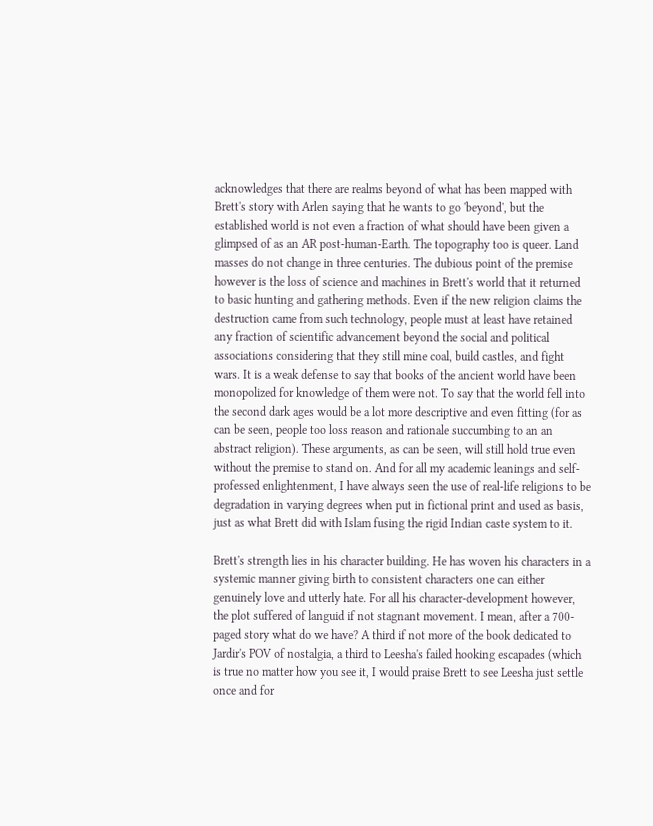acknowledges that there are realms beyond of what has been mapped with Brett's story with Arlen saying that he wants to go 'beyond', but the established world is not even a fraction of what should have been given a glimpsed of as an AR post-human-Earth. The topography too is queer. Land masses do not change in three centuries. The dubious point of the premise however is the loss of science and machines in Brett's world that it returned to basic hunting and gathering methods. Even if the new religion claims the destruction came from such technology, people must at least have retained any fraction of scientific advancement beyond the social and political associations considering that they still mine coal, build castles, and fight wars. It is a weak defense to say that books of the ancient world have been monopolized for knowledge of them were not. To say that the world fell into the second dark ages would be a lot more descriptive and even fitting (for as can be seen, people too loss reason and rationale succumbing to an an abstract religion). These arguments, as can be seen, will still hold true even without the premise to stand on. And for all my academic leanings and self-professed enlightenment, I have always seen the use of real-life religions to be degradation in varying degrees when put in fictional print and used as basis, just as what Brett did with Islam fusing the rigid Indian caste system to it.

Brett's strength lies in his character building. He has woven his characters in a systemic manner giving birth to consistent characters one can either genuinely love and utterly hate. For all his character-development however, the plot suffered of languid if not stagnant movement. I mean, after a 700-paged story what do we have? A third if not more of the book dedicated to Jardir's POV of nostalgia, a third to Leesha's failed hooking escapades (which is true no matter how you see it, I would praise Brett to see Leesha just settle once and for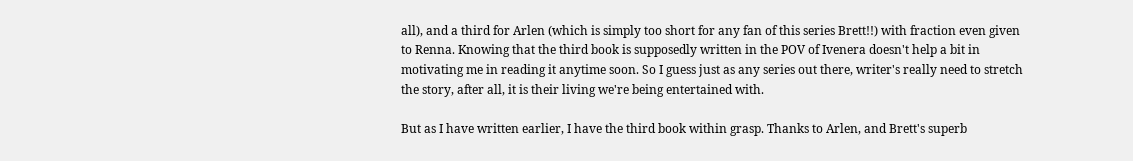all), and a third for Arlen (which is simply too short for any fan of this series Brett!!) with fraction even given to Renna. Knowing that the third book is supposedly written in the POV of Ivenera doesn't help a bit in motivating me in reading it anytime soon. So I guess just as any series out there, writer's really need to stretch the story, after all, it is their living we're being entertained with.

But as I have written earlier, I have the third book within grasp. Thanks to Arlen, and Brett's superb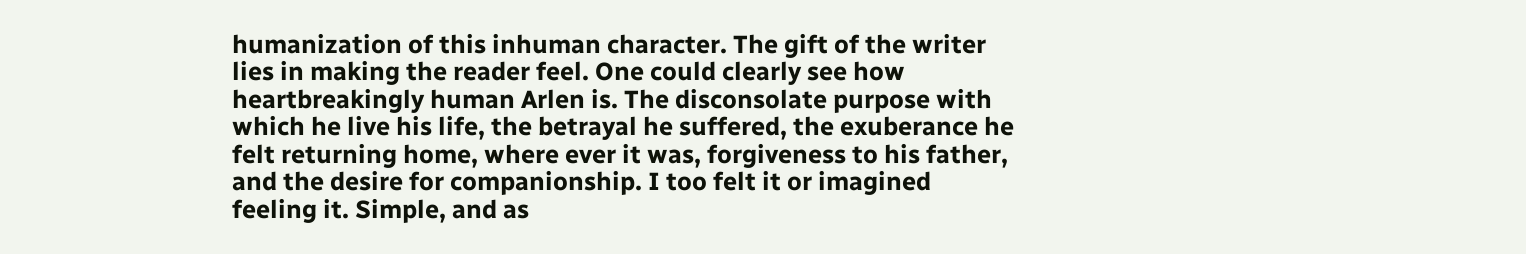humanization of this inhuman character. The gift of the writer lies in making the reader feel. One could clearly see how heartbreakingly human Arlen is. The disconsolate purpose with which he live his life, the betrayal he suffered, the exuberance he felt returning home, where ever it was, forgiveness to his father, and the desire for companionship. I too felt it or imagined feeling it. Simple, and as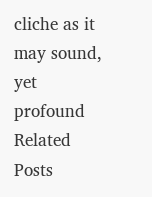cliche as it may sound, yet profound
Related Posts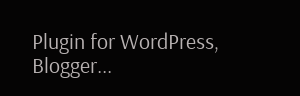Plugin for WordPress, Blogger...